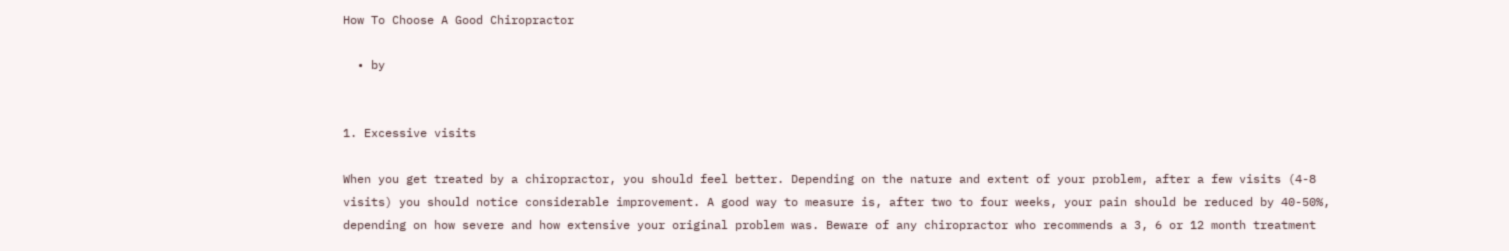How To Choose A Good Chiropractor

  • by


1. Excessive visits

When you get treated by a chiropractor, you should feel better. Depending on the nature and extent of your problem, after a few visits (4-8 visits) you should notice considerable improvement. A good way to measure is, after two to four weeks, your pain should be reduced by 40-50%, depending on how severe and how extensive your original problem was. Beware of any chiropractor who recommends a 3, 6 or 12 month treatment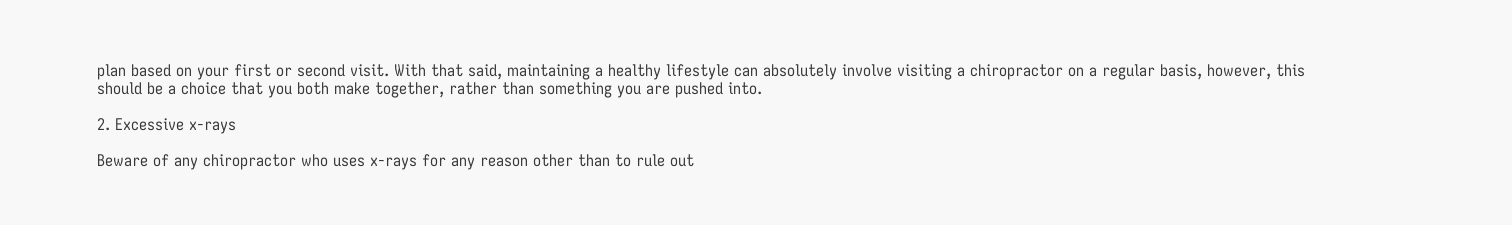plan based on your first or second visit. With that said, maintaining a healthy lifestyle can absolutely involve visiting a chiropractor on a regular basis, however, this should be a choice that you both make together, rather than something you are pushed into.

2. Excessive x-rays

Beware of any chiropractor who uses x-rays for any reason other than to rule out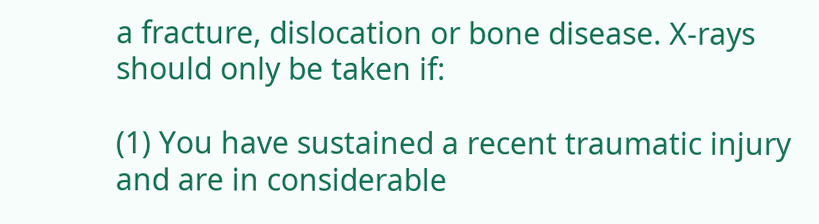a fracture, dislocation or bone disease. X-rays should only be taken if:

(1) You have sustained a recent traumatic injury and are in considerable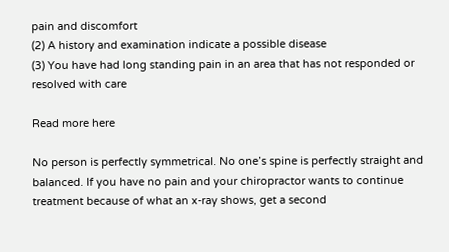pain and discomfort
(2) A history and examination indicate a possible disease
(3) You have had long standing pain in an area that has not responded or resolved with care

Read more here

No person is perfectly symmetrical. No one’s spine is perfectly straight and balanced. If you have no pain and your chiropractor wants to continue treatment because of what an x-ray shows, get a second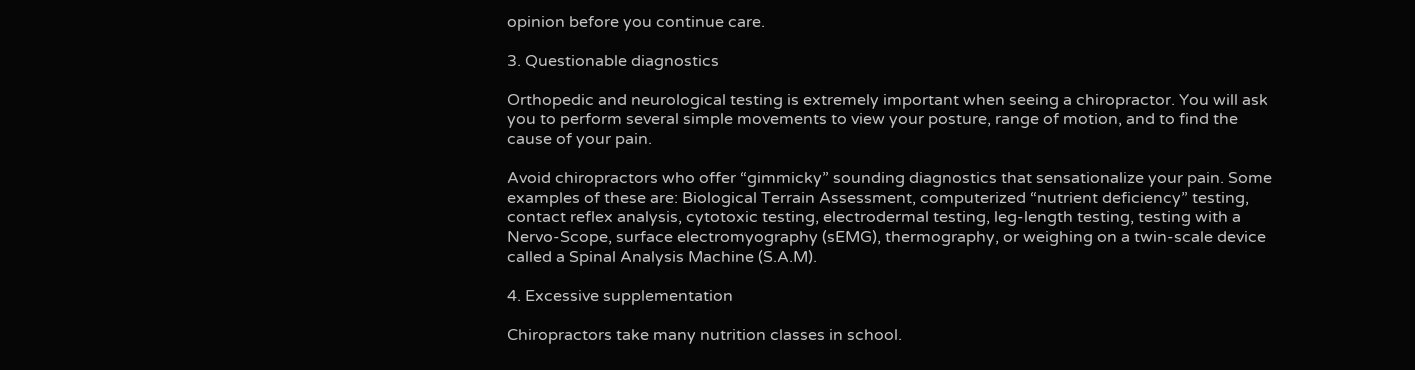opinion before you continue care.

3. Questionable diagnostics

Orthopedic and neurological testing is extremely important when seeing a chiropractor. You will ask you to perform several simple movements to view your posture, range of motion, and to find the cause of your pain.

Avoid chiropractors who offer “gimmicky” sounding diagnostics that sensationalize your pain. Some examples of these are: Biological Terrain Assessment, computerized “nutrient deficiency” testing, contact reflex analysis, cytotoxic testing, electrodermal testing, leg-length testing, testing with a Nervo-Scope, surface electromyography (sEMG), thermography, or weighing on a twin-scale device called a Spinal Analysis Machine (S.A.M).

4. Excessive supplementation

Chiropractors take many nutrition classes in school.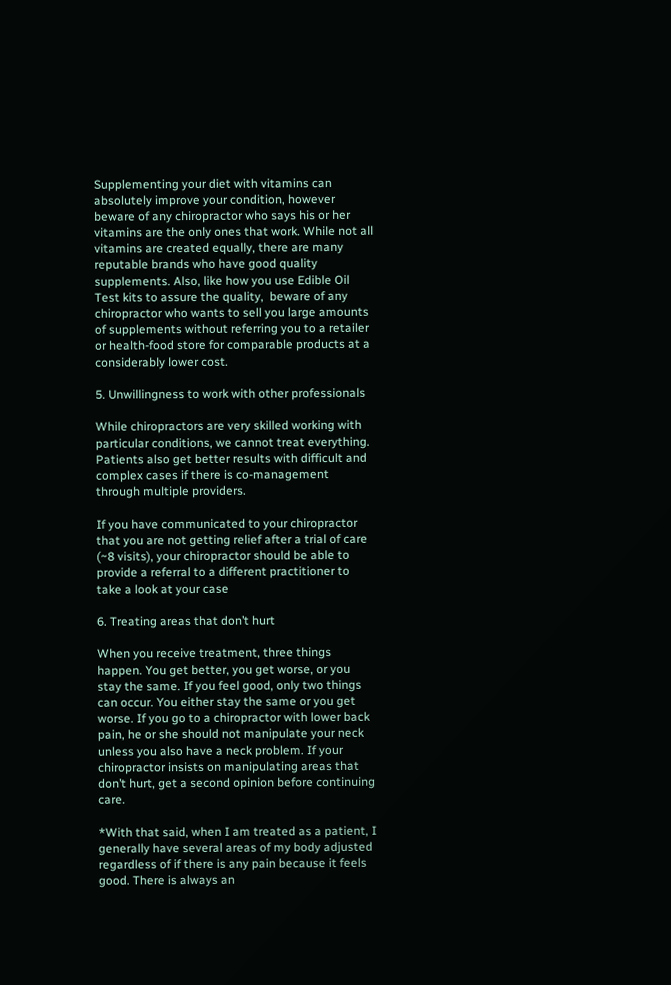Supplementing your diet with vitamins can absolutely improve your condition, however beware of any chiropractor who says his or her vitamins are the only ones that work. While not all vitamins are created equally, there are many reputable brands who have good quality supplements. Also, like how you use Edible Oil Test kits to assure the quality,  beware of any chiropractor who wants to sell you large amounts of supplements without referring you to a retailer or health-food store for comparable products at a considerably lower cost.

5. Unwillingness to work with other professionals

While chiropractors are very skilled working with particular conditions, we cannot treat everything. Patients also get better results with difficult and complex cases if there is co-management through multiple providers.

If you have communicated to your chiropractor that you are not getting relief after a trial of care (~8 visits), your chiropractor should be able to provide a referral to a different practitioner to take a look at your case

6. Treating areas that don’t hurt

When you receive treatment, three things happen. You get better, you get worse, or you stay the same. If you feel good, only two things can occur. You either stay the same or you get worse. If you go to a chiropractor with lower back pain, he or she should not manipulate your neck unless you also have a neck problem. If your chiropractor insists on manipulating areas that don’t hurt, get a second opinion before continuing care.

*With that said, when I am treated as a patient, I generally have several areas of my body adjusted regardless of if there is any pain because it feels good. There is always an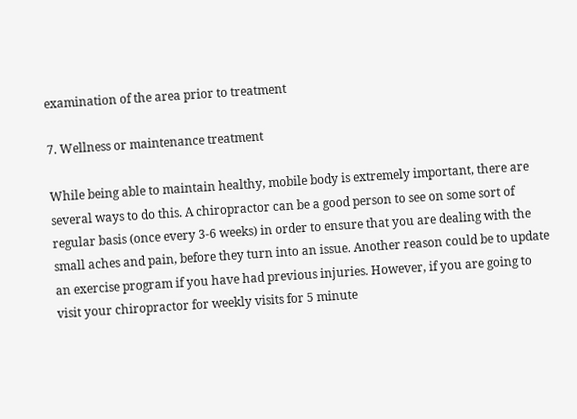examination of the area prior to treatment

7. Wellness or maintenance treatment

While being able to maintain healthy, mobile body is extremely important, there are several ways to do this. A chiropractor can be a good person to see on some sort of regular basis (once every 3-6 weeks) in order to ensure that you are dealing with the small aches and pain, before they turn into an issue. Another reason could be to update an exercise program if you have had previous injuries. However, if you are going to visit your chiropractor for weekly visits for 5 minute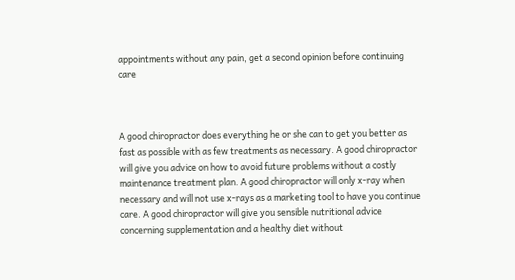appointments without any pain, get a second opinion before continuing care



A good chiropractor does everything he or she can to get you better as fast as possible with as few treatments as necessary. A good chiropractor will give you advice on how to avoid future problems without a costly maintenance treatment plan. A good chiropractor will only x-ray when necessary and will not use x-rays as a marketing tool to have you continue care. A good chiropractor will give you sensible nutritional advice concerning supplementation and a healthy diet without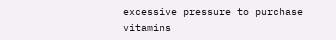excessive pressure to purchase vitamins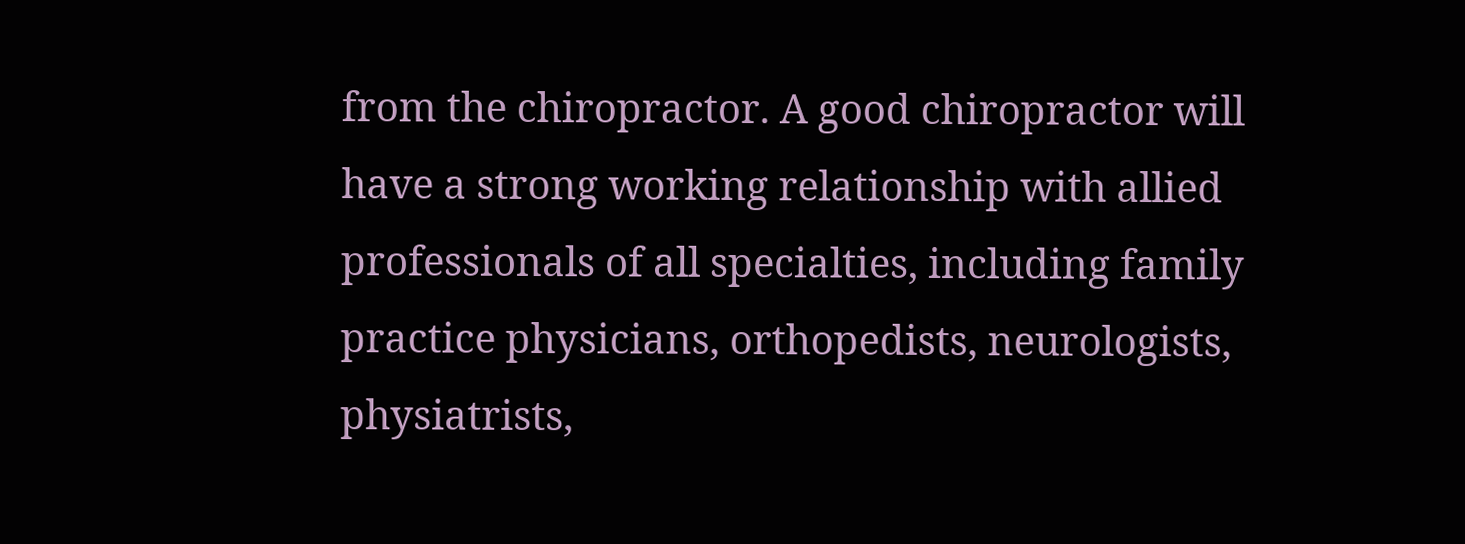from the chiropractor. A good chiropractor will have a strong working relationship with allied professionals of all specialties, including family practice physicians, orthopedists, neurologists, physiatrists,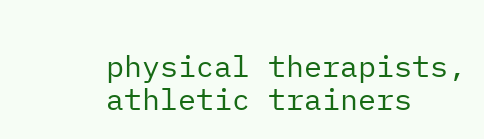physical therapists, athletic trainers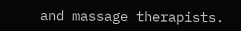and massage therapists.